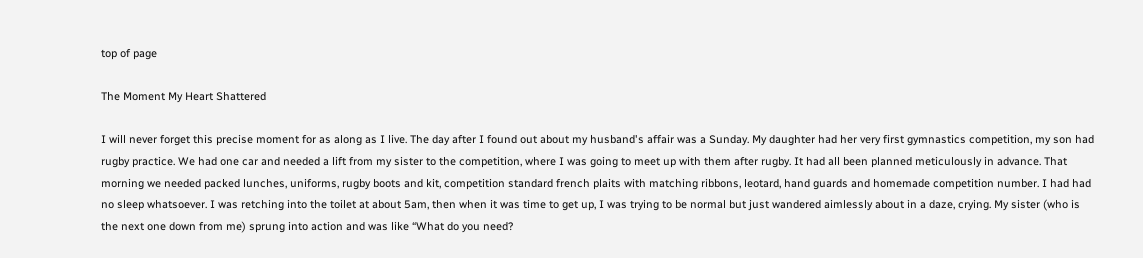top of page

The Moment My Heart Shattered

I will never forget this precise moment for as along as I live. The day after I found out about my husband's affair was a Sunday. My daughter had her very first gymnastics competition, my son had rugby practice. We had one car and needed a lift from my sister to the competition, where I was going to meet up with them after rugby. It had all been planned meticulously in advance. That morning we needed packed lunches, uniforms, rugby boots and kit, competition standard french plaits with matching ribbons, leotard, hand guards and homemade competition number. I had had no sleep whatsoever. I was retching into the toilet at about 5am, then when it was time to get up, I was trying to be normal but just wandered aimlessly about in a daze, crying. My sister (who is the next one down from me) sprung into action and was like “What do you need?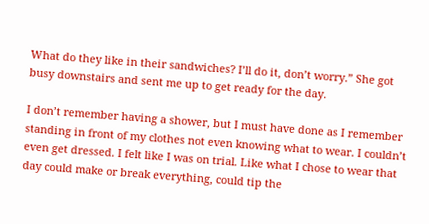What do they like in their sandwiches? I’ll do it, don’t worry.” She got busy downstairs and sent me up to get ready for the day.

I don’t remember having a shower, but I must have done as I remember standing in front of my clothes not even knowing what to wear. I couldn’t even get dressed. I felt like I was on trial. Like what I chose to wear that day could make or break everything, could tip the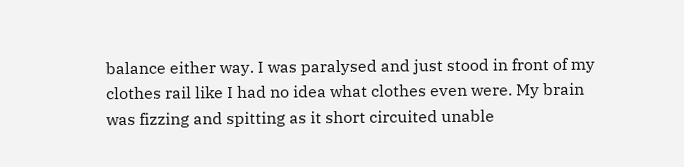balance either way. I was paralysed and just stood in front of my clothes rail like I had no idea what clothes even were. My brain was fizzing and spitting as it short circuited unable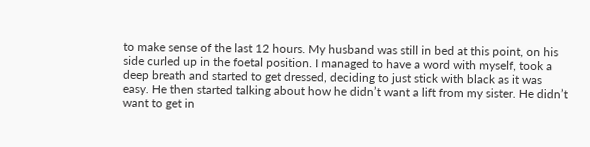to make sense of the last 12 hours. My husband was still in bed at this point, on his side curled up in the foetal position. I managed to have a word with myself, took a deep breath and started to get dressed, deciding to just stick with black as it was easy. He then started talking about how he didn’t want a lift from my sister. He didn’t want to get in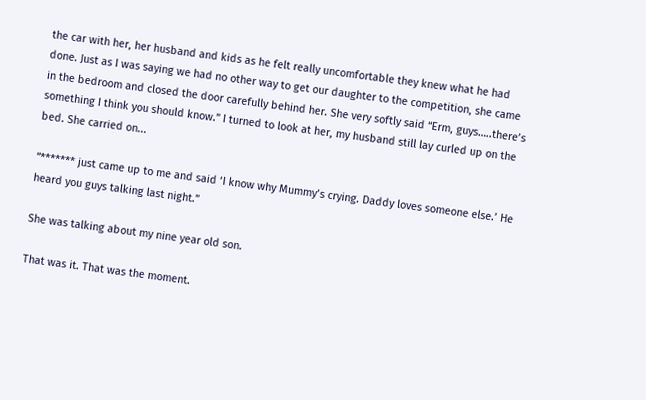the car with her, her husband and kids as he felt really uncomfortable they knew what he had done. Just as I was saying we had no other way to get our daughter to the competition, she came in the bedroom and closed the door carefully behind her. She very softly said “Erm, guys…..there’s something I think you should know.” I turned to look at her, my husband still lay curled up on the bed. She carried on...

“******* just came up to me and said ‘I know why Mummy’s crying. Daddy loves someone else.’ He heard you guys talking last night.”

She was talking about my nine year old son.

That was it. That was the moment.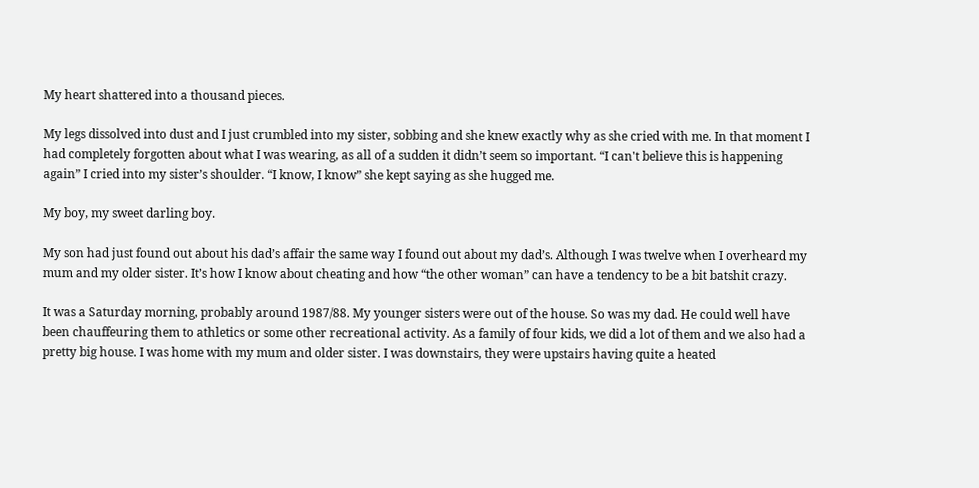My heart shattered into a thousand pieces.

My legs dissolved into dust and I just crumbled into my sister, sobbing and she knew exactly why as she cried with me. In that moment I had completely forgotten about what I was wearing, as all of a sudden it didn’t seem so important. “I can't believe this is happening again” I cried into my sister’s shoulder. “I know, I know” she kept saying as she hugged me.

My boy, my sweet darling boy.

My son had just found out about his dad’s affair the same way I found out about my dad’s. Although I was twelve when I overheard my mum and my older sister. It’s how I know about cheating and how “the other woman” can have a tendency to be a bit batshit crazy.

It was a Saturday morning, probably around 1987/88. My younger sisters were out of the house. So was my dad. He could well have been chauffeuring them to athletics or some other recreational activity. As a family of four kids, we did a lot of them and we also had a pretty big house. I was home with my mum and older sister. I was downstairs, they were upstairs having quite a heated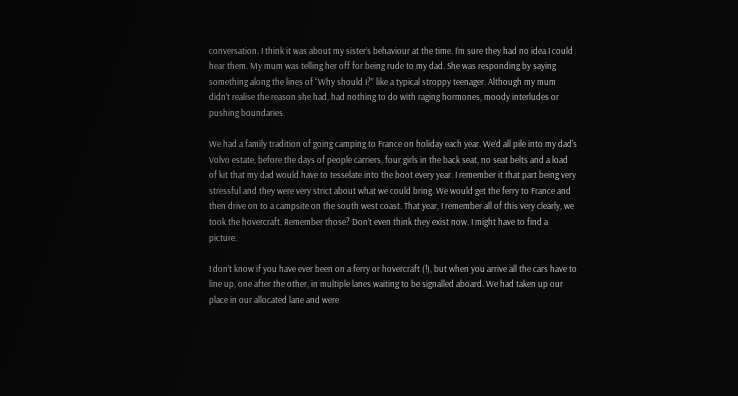conversation. I think it was about my sister’s behaviour at the time. I’m sure they had no idea I could hear them. My mum was telling her off for being rude to my dad. She was responding by saying something along the lines of “Why should I?” like a typical stroppy teenager. Although my mum didn’t realise the reason she had, had nothing to do with raging hormones, moody interludes or pushing boundaries.

We had a family tradition of going camping to France on holiday each year. We’d all pile into my dad's Volvo estate, before the days of people carriers, four girls in the back seat, no seat belts and a load of kit that my dad would have to tesselate into the boot every year. I remember it that part being very stressful and they were very strict about what we could bring. We would get the ferry to France and then drive on to a campsite on the south west coast. That year, I remember all of this very clearly, we took the hovercraft. Remember those? Don’t even think they exist now. I might have to find a picture.

I don’t know if you have ever been on a ferry or hovercraft (!), but when you arrive all the cars have to line up, one after the other, in multiple lanes waiting to be signalled aboard. We had taken up our place in our allocated lane and were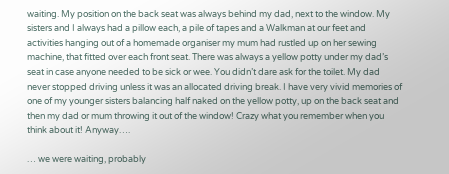waiting. My position on the back seat was always behind my dad, next to the window. My sisters and I always had a pillow each, a pile of tapes and a Walkman at our feet and activities hanging out of a homemade organiser my mum had rustled up on her sewing machine, that fitted over each front seat. There was always a yellow potty under my dad’s seat in case anyone needed to be sick or wee. You didn’t dare ask for the toilet. My dad never stopped driving unless it was an allocated driving break. I have very vivid memories of one of my younger sisters balancing half naked on the yellow potty, up on the back seat and then my dad or mum throwing it out of the window! Crazy what you remember when you think about it! Anyway….

… we were waiting, probably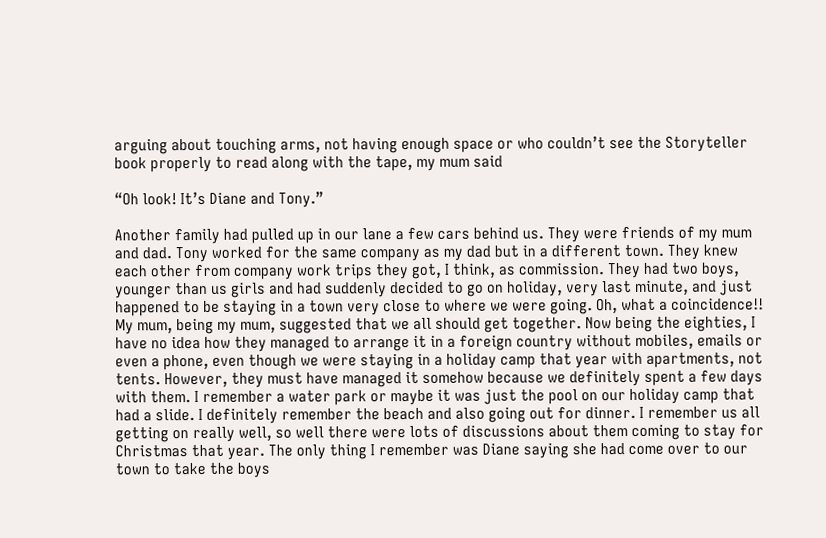arguing about touching arms, not having enough space or who couldn’t see the Storyteller book properly to read along with the tape, my mum said

“Oh look! It’s Diane and Tony.”

Another family had pulled up in our lane a few cars behind us. They were friends of my mum and dad. Tony worked for the same company as my dad but in a different town. They knew each other from company work trips they got, I think, as commission. They had two boys, younger than us girls and had suddenly decided to go on holiday, very last minute, and just happened to be staying in a town very close to where we were going. Oh, what a coincidence!! My mum, being my mum, suggested that we all should get together. Now being the eighties, I have no idea how they managed to arrange it in a foreign country without mobiles, emails or even a phone, even though we were staying in a holiday camp that year with apartments, not tents. However, they must have managed it somehow because we definitely spent a few days with them. I remember a water park or maybe it was just the pool on our holiday camp that had a slide. I definitely remember the beach and also going out for dinner. I remember us all getting on really well, so well there were lots of discussions about them coming to stay for Christmas that year. The only thing I remember was Diane saying she had come over to our town to take the boys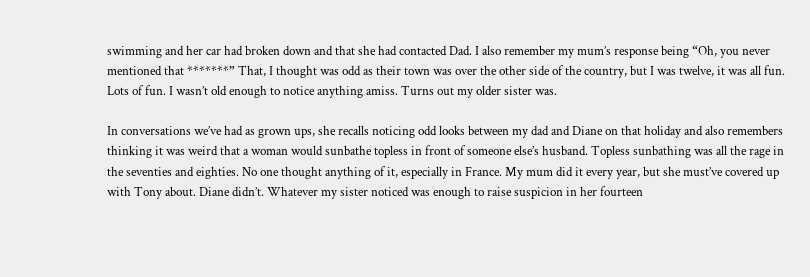swimming and her car had broken down and that she had contacted Dad. I also remember my mum’s response being “Oh, you never mentioned that *******” That, I thought was odd as their town was over the other side of the country, but I was twelve, it was all fun. Lots of fun. I wasn’t old enough to notice anything amiss. Turns out my older sister was.

In conversations we’ve had as grown ups, she recalls noticing odd looks between my dad and Diane on that holiday and also remembers thinking it was weird that a woman would sunbathe topless in front of someone else’s husband. Topless sunbathing was all the rage in the seventies and eighties. No one thought anything of it, especially in France. My mum did it every year, but she must’ve covered up with Tony about. Diane didn’t. Whatever my sister noticed was enough to raise suspicion in her fourteen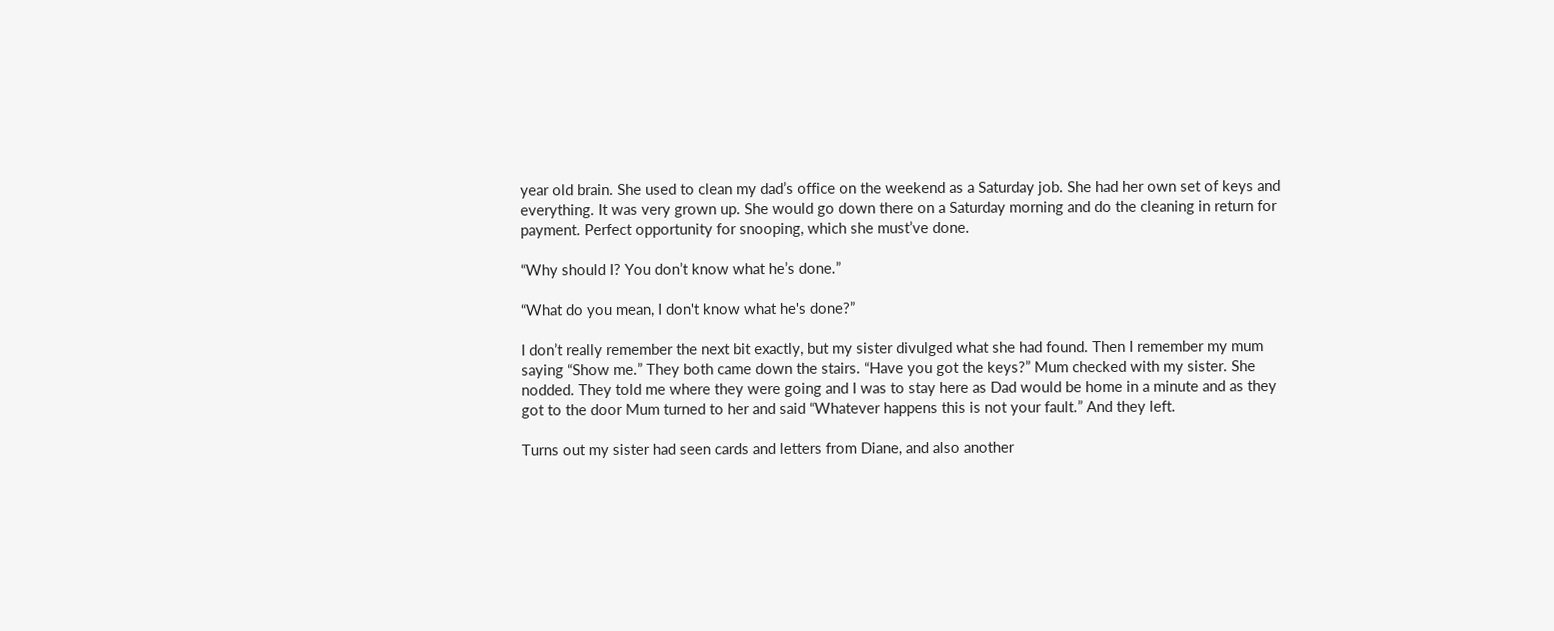year old brain. She used to clean my dad’s office on the weekend as a Saturday job. She had her own set of keys and everything. It was very grown up. She would go down there on a Saturday morning and do the cleaning in return for payment. Perfect opportunity for snooping, which she must’ve done.

“Why should I? You don’t know what he’s done.”

“What do you mean, I don't know what he's done?”

I don’t really remember the next bit exactly, but my sister divulged what she had found. Then I remember my mum saying “Show me.” They both came down the stairs. “Have you got the keys?” Mum checked with my sister. She nodded. They told me where they were going and I was to stay here as Dad would be home in a minute and as they got to the door Mum turned to her and said “Whatever happens this is not your fault.” And they left.

Turns out my sister had seen cards and letters from Diane, and also another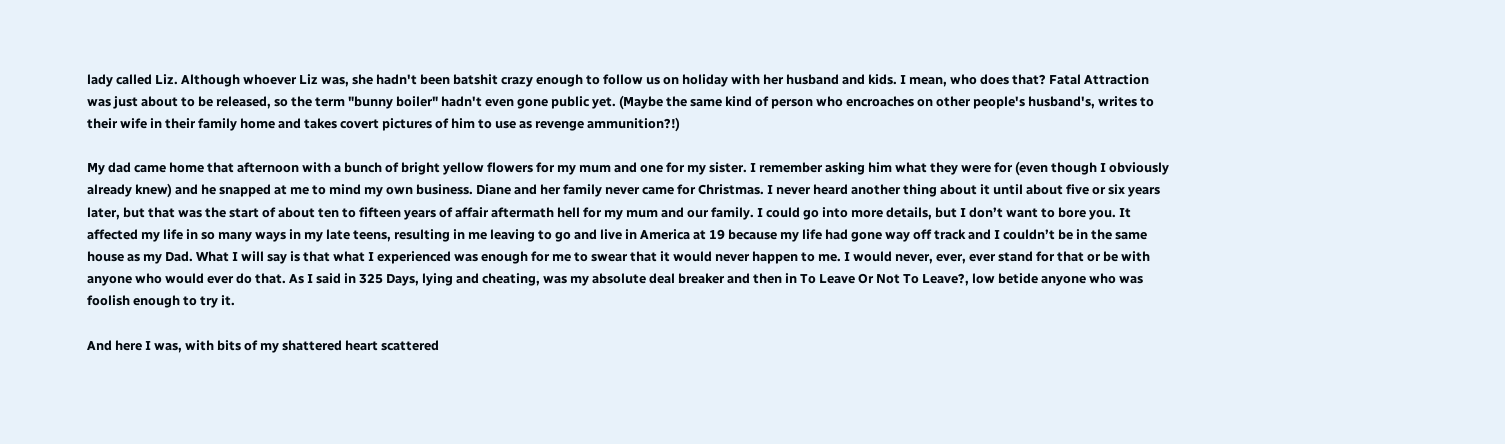lady called Liz. Although whoever Liz was, she hadn't been batshit crazy enough to follow us on holiday with her husband and kids. I mean, who does that? Fatal Attraction was just about to be released, so the term "bunny boiler" hadn't even gone public yet. (Maybe the same kind of person who encroaches on other people's husband's, writes to their wife in their family home and takes covert pictures of him to use as revenge ammunition?!)

My dad came home that afternoon with a bunch of bright yellow flowers for my mum and one for my sister. I remember asking him what they were for (even though I obviously already knew) and he snapped at me to mind my own business. Diane and her family never came for Christmas. I never heard another thing about it until about five or six years later, but that was the start of about ten to fifteen years of affair aftermath hell for my mum and our family. I could go into more details, but I don’t want to bore you. It affected my life in so many ways in my late teens, resulting in me leaving to go and live in America at 19 because my life had gone way off track and I couldn’t be in the same house as my Dad. What I will say is that what I experienced was enough for me to swear that it would never happen to me. I would never, ever, ever stand for that or be with anyone who would ever do that. As I said in 325 Days, lying and cheating, was my absolute deal breaker and then in To Leave Or Not To Leave?, low betide anyone who was foolish enough to try it.

And here I was, with bits of my shattered heart scattered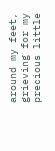around my feet, grieving for my precious little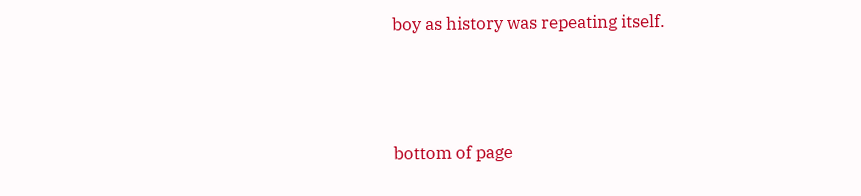boy as history was repeating itself.



bottom of page